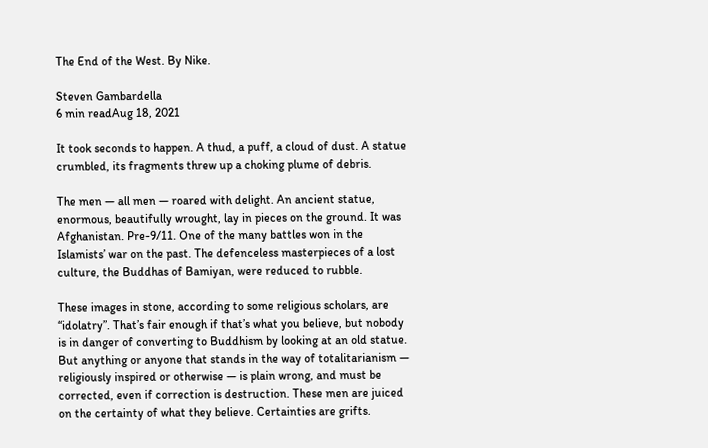The End of the West. By Nike.

Steven Gambardella
6 min readAug 18, 2021

It took seconds to happen. A thud, a puff, a cloud of dust. A statue crumbled, its fragments threw up a choking plume of debris.

The men — all men — roared with delight. An ancient statue, enormous, beautifully wrought, lay in pieces on the ground. It was Afghanistan. Pre-9/11. One of the many battles won in the Islamists’ war on the past. The defenceless masterpieces of a lost culture, the Buddhas of Bamiyan, were reduced to rubble.

These images in stone, according to some religious scholars, are “idolatry”. That’s fair enough if that’s what you believe, but nobody is in danger of converting to Buddhism by looking at an old statue. But anything or anyone that stands in the way of totalitarianism — religiously inspired or otherwise — is plain wrong, and must be corrected, even if correction is destruction. These men are juiced on the certainty of what they believe. Certainties are grifts.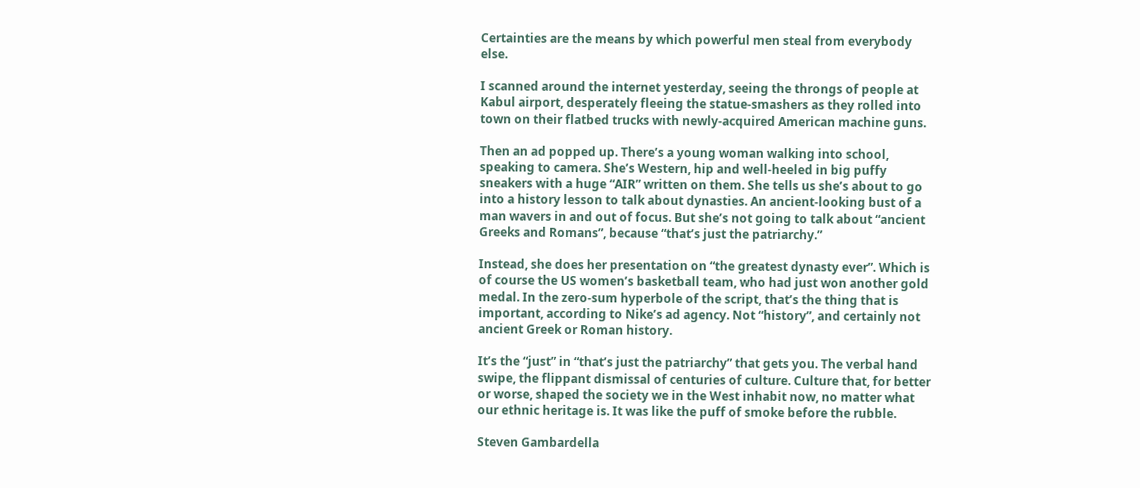Certainties are the means by which powerful men steal from everybody else.

I scanned around the internet yesterday, seeing the throngs of people at Kabul airport, desperately fleeing the statue-smashers as they rolled into town on their flatbed trucks with newly-acquired American machine guns.

Then an ad popped up. There’s a young woman walking into school, speaking to camera. She’s Western, hip and well-heeled in big puffy sneakers with a huge “AIR” written on them. She tells us she’s about to go into a history lesson to talk about dynasties. An ancient-looking bust of a man wavers in and out of focus. But she’s not going to talk about “ancient Greeks and Romans”, because “that’s just the patriarchy.”

Instead, she does her presentation on “the greatest dynasty ever”. Which is of course the US women’s basketball team, who had just won another gold medal. In the zero-sum hyperbole of the script, that’s the thing that is important, according to Nike’s ad agency. Not “history”, and certainly not ancient Greek or Roman history.

It’s the “just” in “that’s just the patriarchy” that gets you. The verbal hand swipe, the flippant dismissal of centuries of culture. Culture that, for better or worse, shaped the society we in the West inhabit now, no matter what our ethnic heritage is. It was like the puff of smoke before the rubble.

Steven Gambardella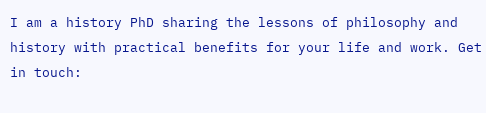I am a history PhD sharing the lessons of philosophy and history with practical benefits for your life and work. Get in touch: